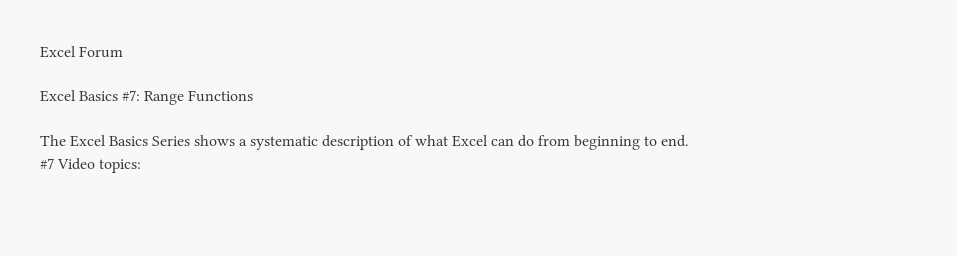Excel Forum

Excel Basics #7: Range Functions

The Excel Basics Series shows a systematic description of what Excel can do from beginning to end.
#7 Video topics: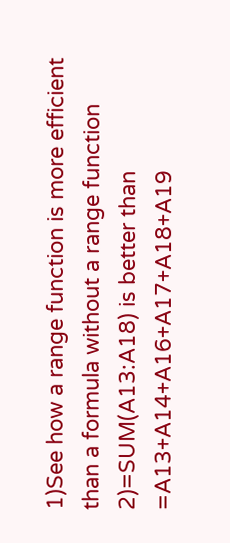1)See how a range function is more efficient than a formula without a range function
2)=SUM(A13:A18) is better than =A13+A14+A16+A17+A18+A19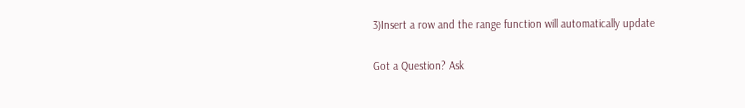3)Insert a row and the range function will automatically update

Got a Question? Ask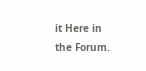it Here in the Forum.